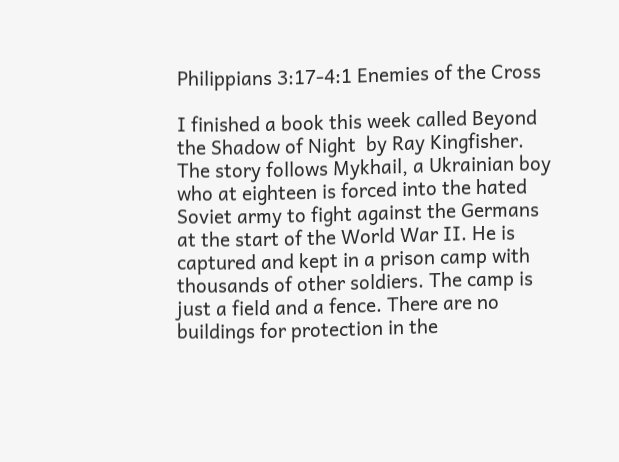Philippians 3:17-4:1 Enemies of the Cross

I finished a book this week called Beyond the Shadow of Night  by Ray Kingfisher. The story follows Mykhail, a Ukrainian boy who at eighteen is forced into the hated Soviet army to fight against the Germans at the start of the World War II. He is captured and kept in a prison camp with thousands of other soldiers. The camp is just a field and a fence. There are no buildings for protection in the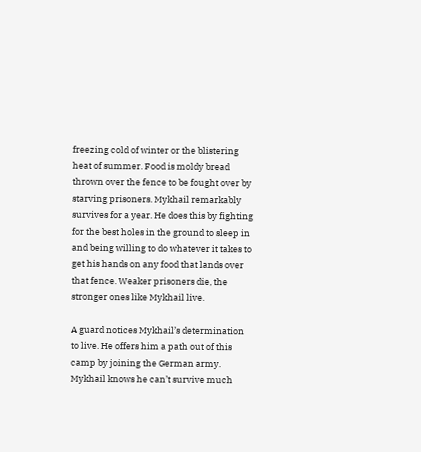freezing cold of winter or the blistering heat of summer. Food is moldy bread thrown over the fence to be fought over by starving prisoners. Mykhail remarkably survives for a year. He does this by fighting for the best holes in the ground to sleep in and being willing to do whatever it takes to get his hands on any food that lands over that fence. Weaker prisoners die, the stronger ones like Mykhail live.

A guard notices Mykhail’s determination to live. He offers him a path out of this camp by joining the German army. Mykhail knows he can’t survive much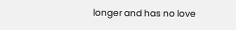longer and has no love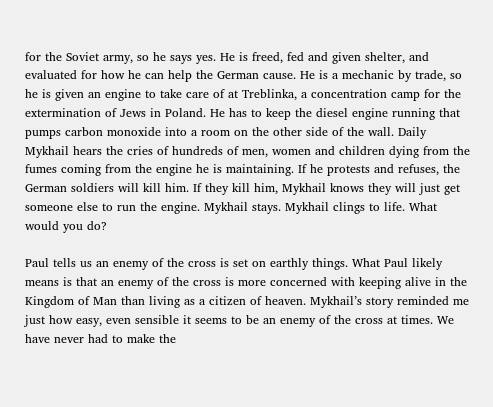for the Soviet army, so he says yes. He is freed, fed and given shelter, and evaluated for how he can help the German cause. He is a mechanic by trade, so he is given an engine to take care of at Treblinka, a concentration camp for the extermination of Jews in Poland. He has to keep the diesel engine running that pumps carbon monoxide into a room on the other side of the wall. Daily Mykhail hears the cries of hundreds of men, women and children dying from the fumes coming from the engine he is maintaining. If he protests and refuses, the German soldiers will kill him. If they kill him, Mykhail knows they will just get someone else to run the engine. Mykhail stays. Mykhail clings to life. What would you do?

Paul tells us an enemy of the cross is set on earthly things. What Paul likely means is that an enemy of the cross is more concerned with keeping alive in the Kingdom of Man than living as a citizen of heaven. Mykhail’s story reminded me just how easy, even sensible it seems to be an enemy of the cross at times. We have never had to make the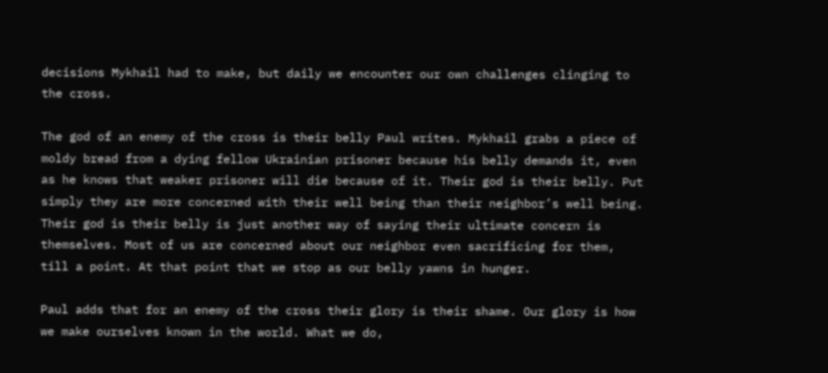decisions Mykhail had to make, but daily we encounter our own challenges clinging to the cross.

The god of an enemy of the cross is their belly Paul writes. Mykhail grabs a piece of moldy bread from a dying fellow Ukrainian prisoner because his belly demands it, even as he knows that weaker prisoner will die because of it. Their god is their belly. Put simply they are more concerned with their well being than their neighbor’s well being. Their god is their belly is just another way of saying their ultimate concern is themselves. Most of us are concerned about our neighbor even sacrificing for them, till a point. At that point that we stop as our belly yawns in hunger.

Paul adds that for an enemy of the cross their glory is their shame. Our glory is how we make ourselves known in the world. What we do,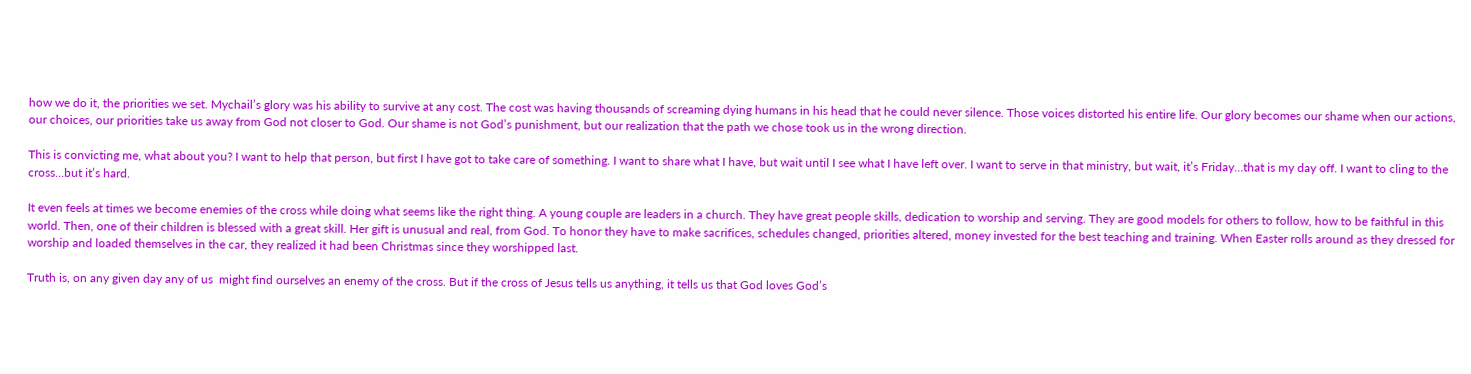how we do it, the priorities we set. Mychail’s glory was his ability to survive at any cost. The cost was having thousands of screaming dying humans in his head that he could never silence. Those voices distorted his entire life. Our glory becomes our shame when our actions, our choices, our priorities take us away from God not closer to God. Our shame is not God’s punishment, but our realization that the path we chose took us in the wrong direction.

This is convicting me, what about you? I want to help that person, but first I have got to take care of something. I want to share what I have, but wait until I see what I have left over. I want to serve in that ministry, but wait, it’s Friday…that is my day off. I want to cling to the cross…but it’s hard.

It even feels at times we become enemies of the cross while doing what seems like the right thing. A young couple are leaders in a church. They have great people skills, dedication to worship and serving. They are good models for others to follow, how to be faithful in this world. Then, one of their children is blessed with a great skill. Her gift is unusual and real, from God. To honor they have to make sacrifices, schedules changed, priorities altered, money invested for the best teaching and training. When Easter rolls around as they dressed for worship and loaded themselves in the car, they realized it had been Christmas since they worshipped last.

Truth is, on any given day any of us  might find ourselves an enemy of the cross. But if the cross of Jesus tells us anything, it tells us that God loves God’s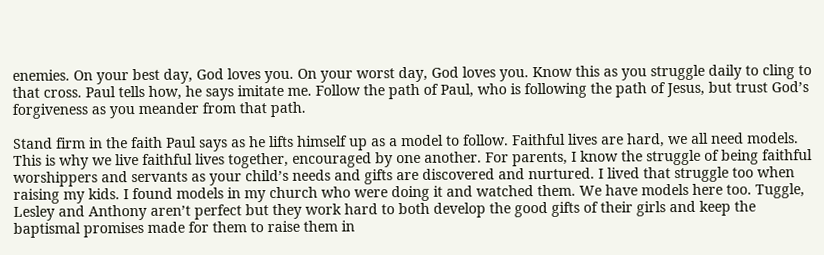enemies. On your best day, God loves you. On your worst day, God loves you. Know this as you struggle daily to cling to that cross. Paul tells how, he says imitate me. Follow the path of Paul, who is following the path of Jesus, but trust God’s forgiveness as you meander from that path.

Stand firm in the faith Paul says as he lifts himself up as a model to follow. Faithful lives are hard, we all need models. This is why we live faithful lives together, encouraged by one another. For parents, I know the struggle of being faithful worshippers and servants as your child’s needs and gifts are discovered and nurtured. I lived that struggle too when raising my kids. I found models in my church who were doing it and watched them. We have models here too. Tuggle, Lesley and Anthony aren’t perfect but they work hard to both develop the good gifts of their girls and keep the baptismal promises made for them to raise them in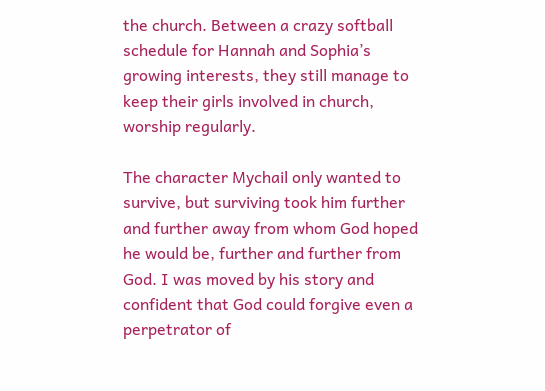the church. Between a crazy softball schedule for Hannah and Sophia’s growing interests, they still manage to keep their girls involved in church, worship regularly.

The character Mychail only wanted to survive, but surviving took him further and further away from whom God hoped he would be, further and further from God. I was moved by his story and confident that God could forgive even a perpetrator of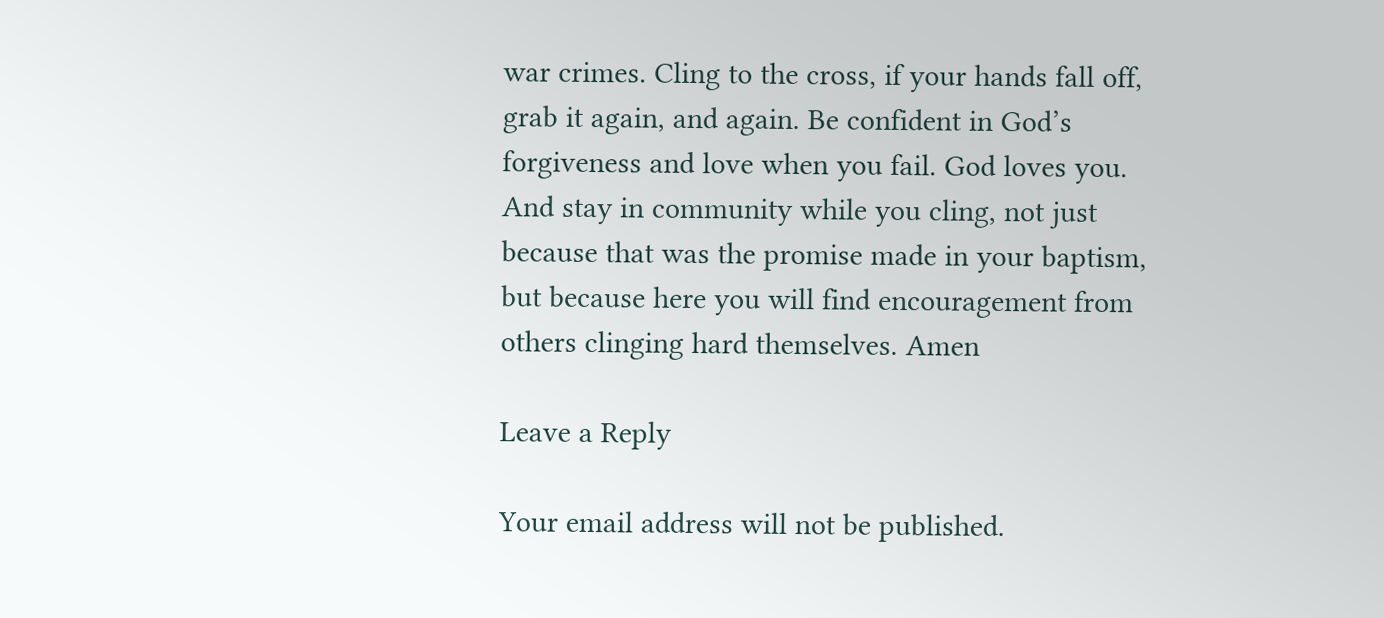war crimes. Cling to the cross, if your hands fall off, grab it again, and again. Be confident in God’s forgiveness and love when you fail. God loves you. And stay in community while you cling, not just because that was the promise made in your baptism, but because here you will find encouragement from others clinging hard themselves. Amen

Leave a Reply

Your email address will not be published.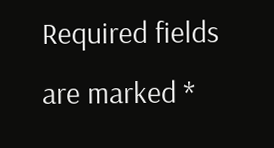Required fields are marked *